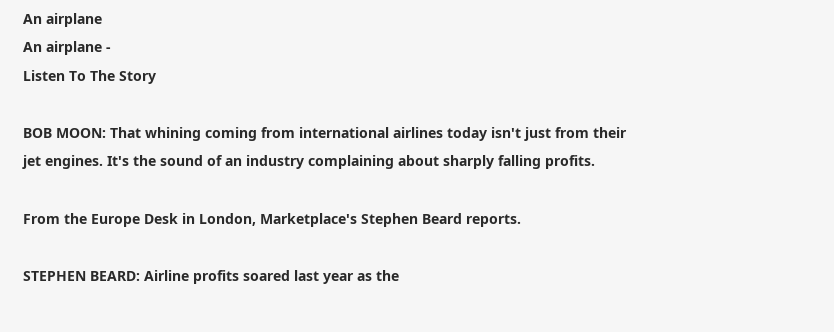An airplane
An airplane -
Listen To The Story

BOB MOON: That whining coming from international airlines today isn't just from their jet engines. It's the sound of an industry complaining about sharply falling profits.

From the Europe Desk in London, Marketplace's Stephen Beard reports.

STEPHEN BEARD: Airline profits soared last year as the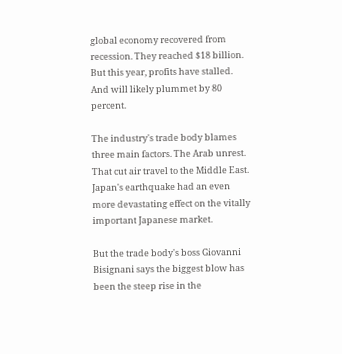global economy recovered from recession. They reached $18 billion. But this year, profits have stalled. And will likely plummet by 80 percent.

The industry's trade body blames three main factors. The Arab unrest. That cut air travel to the Middle East. Japan's earthquake had an even more devastating effect on the vitally important Japanese market.

But the trade body's boss Giovanni Bisignani says the biggest blow has been the steep rise in the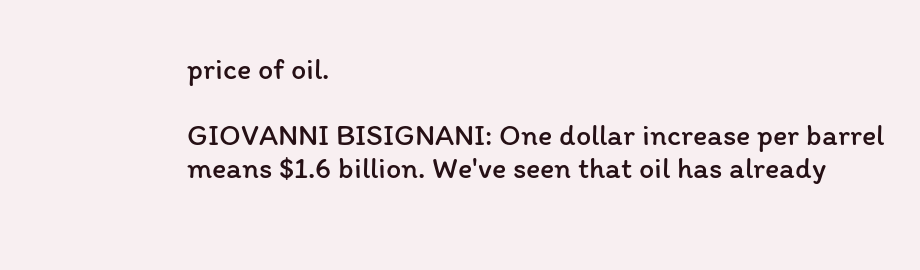price of oil.

GIOVANNI BISIGNANI: One dollar increase per barrel means $1.6 billion. We've seen that oil has already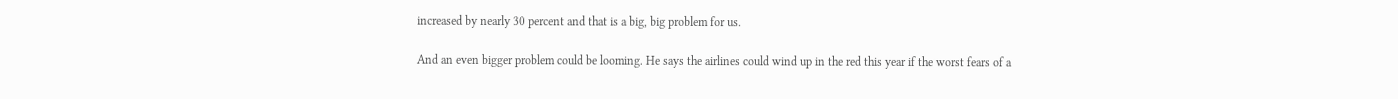increased by nearly 30 percent and that is a big, big problem for us.

And an even bigger problem could be looming. He says the airlines could wind up in the red this year if the worst fears of a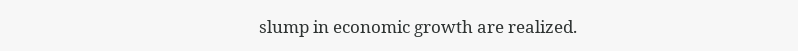slump in economic growth are realized.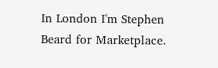In London I'm Stephen Beard for Marketplace.